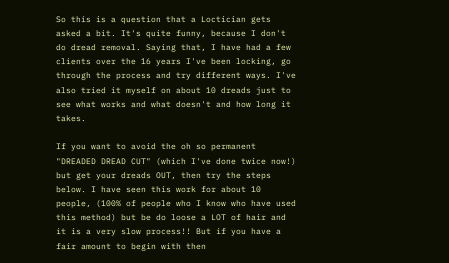So this is a question that a Loctician gets asked a bit. It's quite funny, because I don't do dread removal. Saying that, I have had a few clients over the 16 years I've been locking, go through the process and try different ways. I've also tried it myself on about 10 dreads just to see what works and what doesn't and how long it takes.

If you want to avoid the oh so permanent "DREADED DREAD CUT" (which I've done twice now!) but get your dreads OUT, then try the steps below. I have seen this work for about 10 people, (100% of people who I know who have used this method) but be do loose a LOT of hair and it is a very slow process!! But if you have a fair amount to begin with then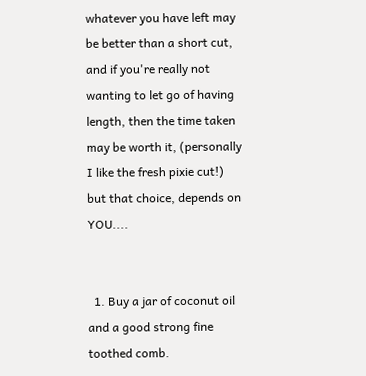whatever you have left may be better than a short cut, and if you're really not wanting to let go of having length, then the time taken may be worth it, (personally I like the fresh pixie cut!) but that choice, depends on YOU....


  1. Buy a jar of coconut oil and a good strong fine toothed comb.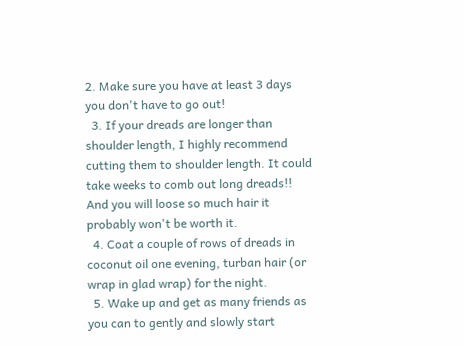2. Make sure you have at least 3 days you don't have to go out!
  3. If your dreads are longer than shoulder length, I highly recommend cutting them to shoulder length. It could take weeks to comb out long dreads!! And you will loose so much hair it probably won't be worth it.
  4. Coat a couple of rows of dreads in coconut oil one evening, turban hair (or wrap in glad wrap) for the night.
  5. Wake up and get as many friends as you can to gently and slowly start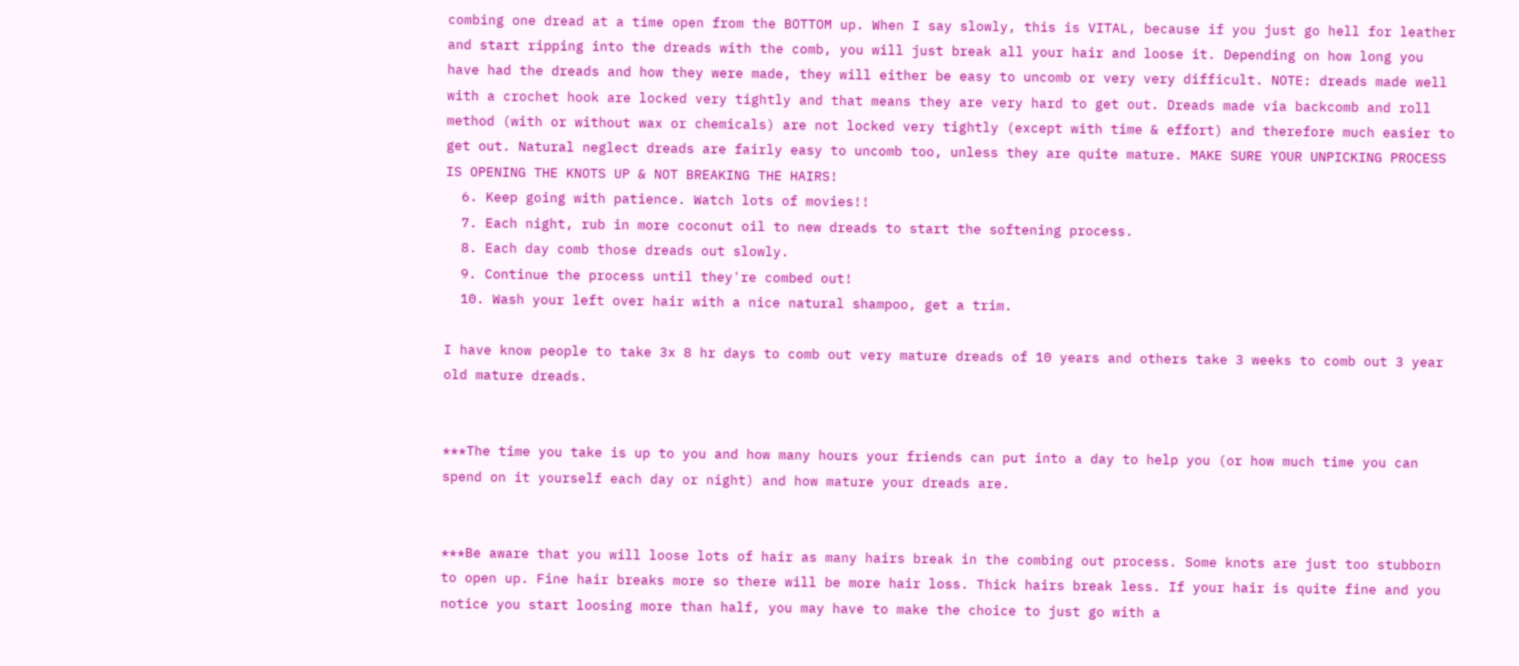combing one dread at a time open from the BOTTOM up. When I say slowly, this is VITAL, because if you just go hell for leather and start ripping into the dreads with the comb, you will just break all your hair and loose it. Depending on how long you have had the dreads and how they were made, they will either be easy to uncomb or very very difficult. NOTE: dreads made well with a crochet hook are locked very tightly and that means they are very hard to get out. Dreads made via backcomb and roll method (with or without wax or chemicals) are not locked very tightly (except with time & effort) and therefore much easier to get out. Natural neglect dreads are fairly easy to uncomb too, unless they are quite mature. MAKE SURE YOUR UNPICKING PROCESS IS OPENING THE KNOTS UP & NOT BREAKING THE HAIRS!
  6. Keep going with patience. Watch lots of movies!!
  7. Each night, rub in more coconut oil to new dreads to start the softening process.
  8. Each day comb those dreads out slowly.
  9. Continue the process until they're combed out!
  10. Wash your left over hair with a nice natural shampoo, get a trim.

I have know people to take 3x 8 hr days to comb out very mature dreads of 10 years and others take 3 weeks to comb out 3 year old mature dreads.


***The time you take is up to you and how many hours your friends can put into a day to help you (or how much time you can spend on it yourself each day or night) and how mature your dreads are.


***Be aware that you will loose lots of hair as many hairs break in the combing out process. Some knots are just too stubborn to open up. Fine hair breaks more so there will be more hair loss. Thick hairs break less. If your hair is quite fine and you notice you start loosing more than half, you may have to make the choice to just go with a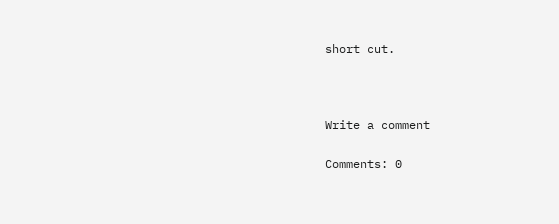short cut.



Write a comment

Comments: 0